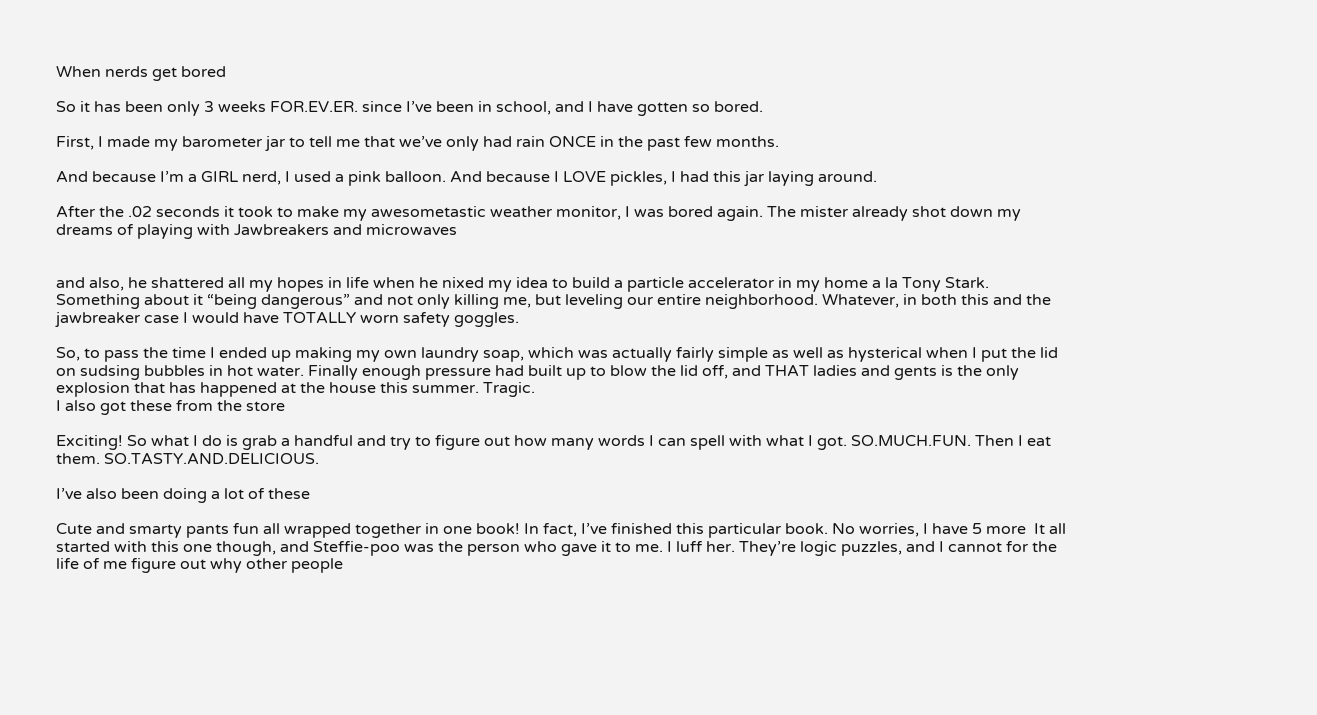When nerds get bored

So it has been only 3 weeks FOR.EV.ER. since I’ve been in school, and I have gotten so bored.

First, I made my barometer jar to tell me that we’ve only had rain ONCE in the past few months.

And because I’m a GIRL nerd, I used a pink balloon. And because I LOVE pickles, I had this jar laying around.

After the .02 seconds it took to make my awesometastic weather monitor, I was bored again. The mister already shot down my dreams of playing with Jawbreakers and microwaves


and also, he shattered all my hopes in life when he nixed my idea to build a particle accelerator in my home a la Tony Stark. Something about it “being dangerous” and not only killing me, but leveling our entire neighborhood. Whatever, in both this and the jawbreaker case I would have TOTALLY worn safety goggles.

So, to pass the time I ended up making my own laundry soap, which was actually fairly simple as well as hysterical when I put the lid on sudsing bubbles in hot water. Finally enough pressure had built up to blow the lid off, and THAT ladies and gents is the only explosion that has happened at the house this summer. Tragic.
I also got these from the store

Exciting! So what I do is grab a handful and try to figure out how many words I can spell with what I got. SO.MUCH.FUN. Then I eat them. SO.TASTY.AND.DELICIOUS.

I’ve also been doing a lot of these

Cute and smarty pants fun all wrapped together in one book! In fact, I’ve finished this particular book. No worries, I have 5 more  It all started with this one though, and Steffie-poo was the person who gave it to me. I luff her. They’re logic puzzles, and I cannot for the life of me figure out why other people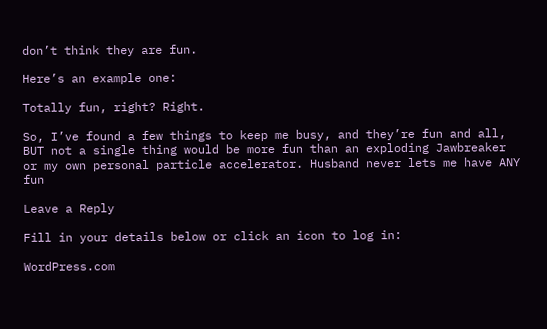don’t think they are fun.

Here’s an example one:

Totally fun, right? Right.

So, I’ve found a few things to keep me busy, and they’re fun and all, BUT not a single thing would be more fun than an exploding Jawbreaker or my own personal particle accelerator. Husband never lets me have ANY fun

Leave a Reply

Fill in your details below or click an icon to log in:

WordPress.com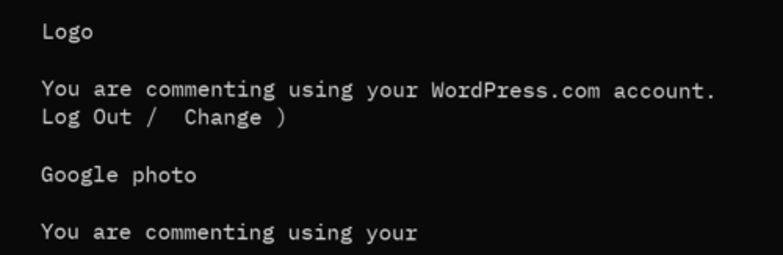Logo

You are commenting using your WordPress.com account. Log Out /  Change )

Google photo

You are commenting using your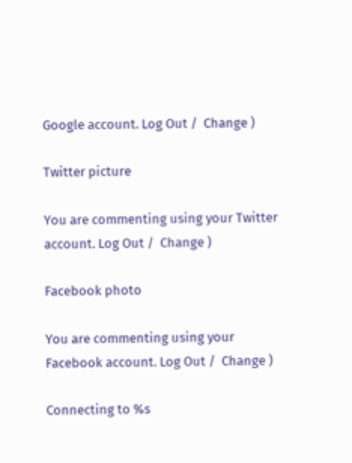Google account. Log Out /  Change )

Twitter picture

You are commenting using your Twitter account. Log Out /  Change )

Facebook photo

You are commenting using your Facebook account. Log Out /  Change )

Connecting to %s